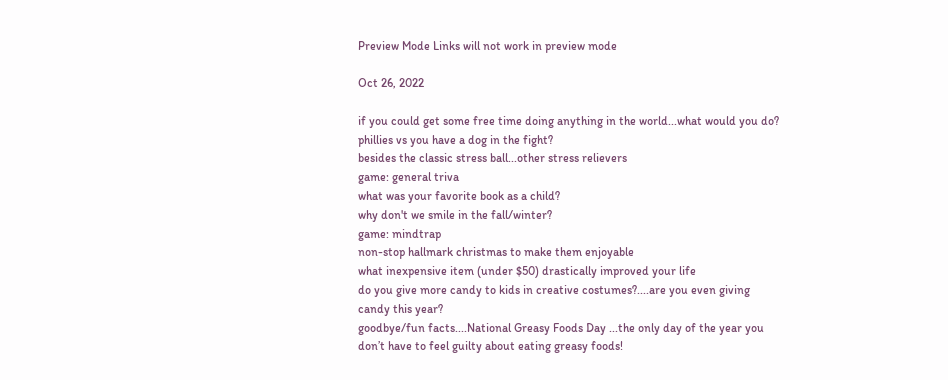Preview Mode Links will not work in preview mode

Oct 26, 2022

if you could get some free time doing anything in the world...what would you do?
phillies vs you have a dog in the fight?
besides the classic stress ball...other stress relievers
game: general triva
what was your favorite book as a child?
why don't we smile in the fall/winter?
game: mindtrap
non-stop hallmark christmas to make them enjoyable
what inexpensive item (under $50) drastically improved your life
do you give more candy to kids in creative costumes?....are you even giving candy this year?
goodbye/fun facts....National Greasy Foods Day ...the only day of the year you don’t have to feel guilty about eating greasy foods!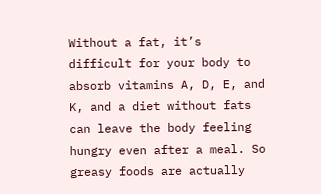Without a fat, it’s difficult for your body to absorb vitamins A, D, E, and K, and a diet without fats can leave the body feeling hungry even after a meal. So greasy foods are actually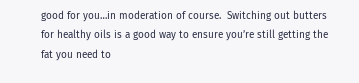good for you…in moderation of course.  Switching out butters for healthy oils is a good way to ensure you’re still getting the fat you need to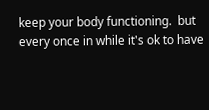keep your body functioning.  but every once in while it's ok to have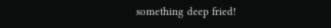something deep fried!